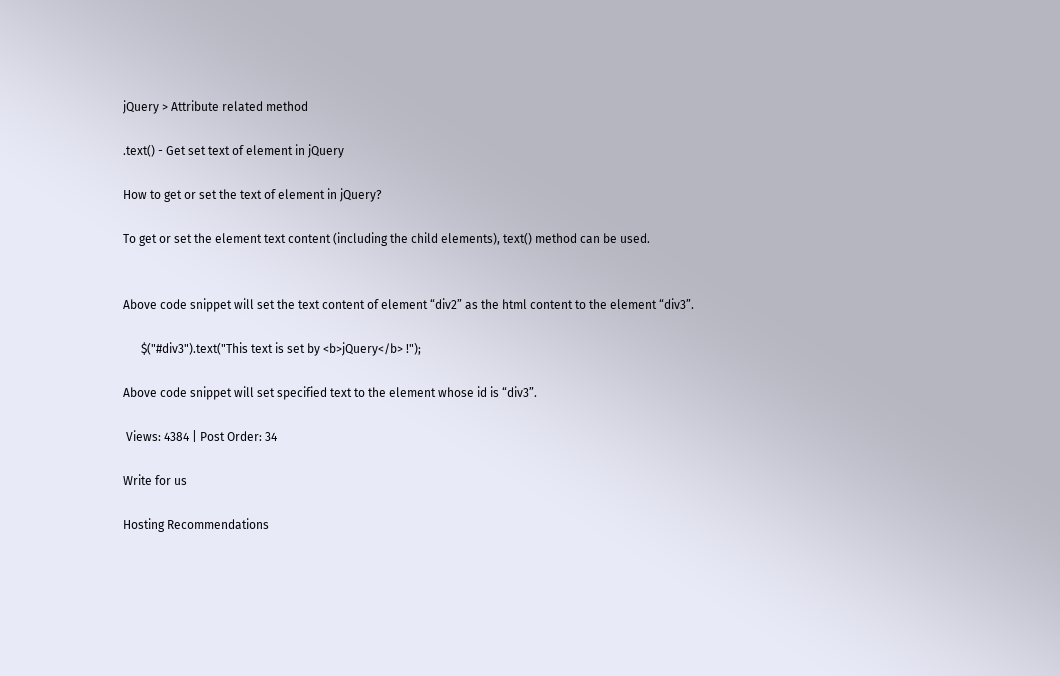jQuery > Attribute related method

.text() - Get set text of element in jQuery

How to get or set the text of element in jQuery?

To get or set the element text content (including the child elements), text() method can be used.


Above code snippet will set the text content of element “div2” as the html content to the element “div3”.

      $("#div3").text("This text is set by <b>jQuery</b> !");

Above code snippet will set specified text to the element whose id is “div3”.

 Views: 4384 | Post Order: 34

Write for us

Hosting Recommendations